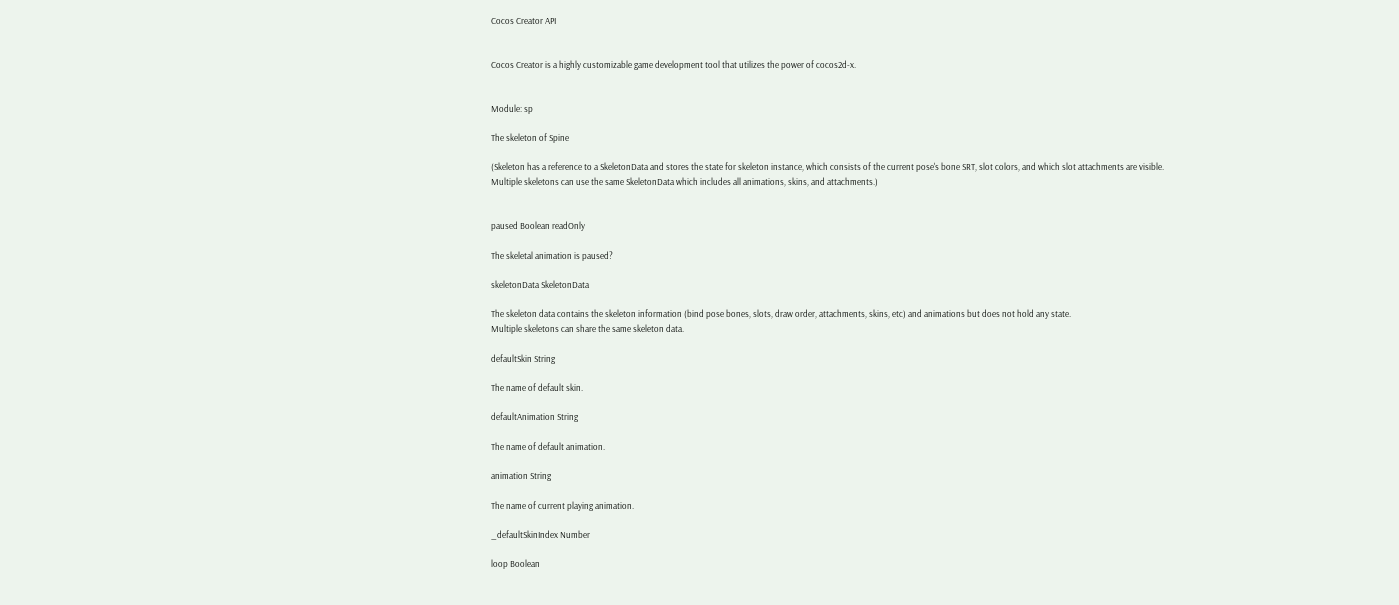Cocos Creator API


Cocos Creator is a highly customizable game development tool that utilizes the power of cocos2d-x.


Module: sp

The skeleton of Spine

(Skeleton has a reference to a SkeletonData and stores the state for skeleton instance, which consists of the current pose's bone SRT, slot colors, and which slot attachments are visible.
Multiple skeletons can use the same SkeletonData which includes all animations, skins, and attachments.)


paused Boolean readOnly

The skeletal animation is paused?

skeletonData SkeletonData

The skeleton data contains the skeleton information (bind pose bones, slots, draw order, attachments, skins, etc) and animations but does not hold any state.
Multiple skeletons can share the same skeleton data.

defaultSkin String

The name of default skin.

defaultAnimation String

The name of default animation.

animation String

The name of current playing animation.

_defaultSkinIndex Number

loop Boolean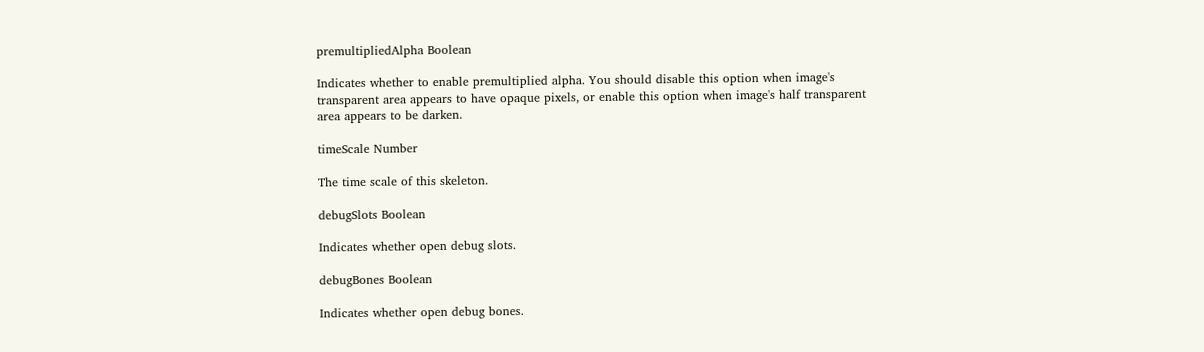premultipliedAlpha Boolean

Indicates whether to enable premultiplied alpha. You should disable this option when image's transparent area appears to have opaque pixels, or enable this option when image's half transparent area appears to be darken.

timeScale Number

The time scale of this skeleton.

debugSlots Boolean

Indicates whether open debug slots.

debugBones Boolean

Indicates whether open debug bones.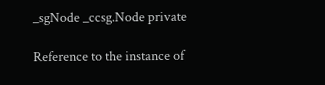_sgNode _ccsg.Node private

Reference to the instance of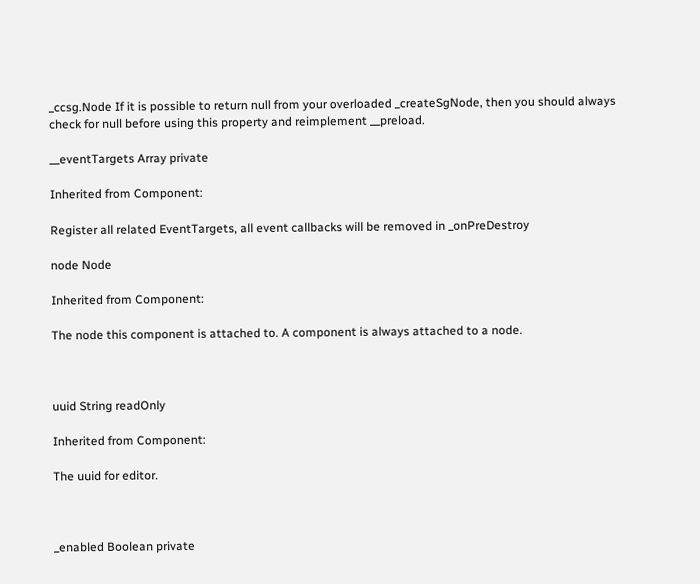_ccsg.Node If it is possible to return null from your overloaded _createSgNode, then you should always check for null before using this property and reimplement __preload.

__eventTargets Array private

Inherited from Component:

Register all related EventTargets, all event callbacks will be removed in _onPreDestroy

node Node

Inherited from Component:

The node this component is attached to. A component is always attached to a node.



uuid String readOnly

Inherited from Component:

The uuid for editor.



_enabled Boolean private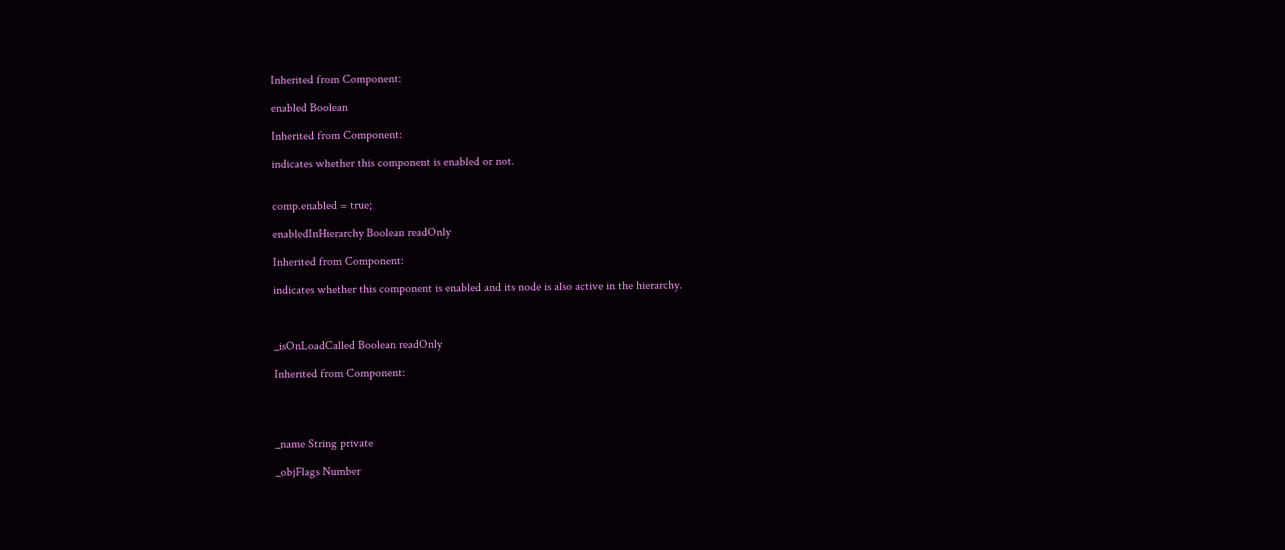Inherited from Component:

enabled Boolean

Inherited from Component:

indicates whether this component is enabled or not.


comp.enabled = true;

enabledInHierarchy Boolean readOnly

Inherited from Component:

indicates whether this component is enabled and its node is also active in the hierarchy.



_isOnLoadCalled Boolean readOnly

Inherited from Component:




_name String private

_objFlags Number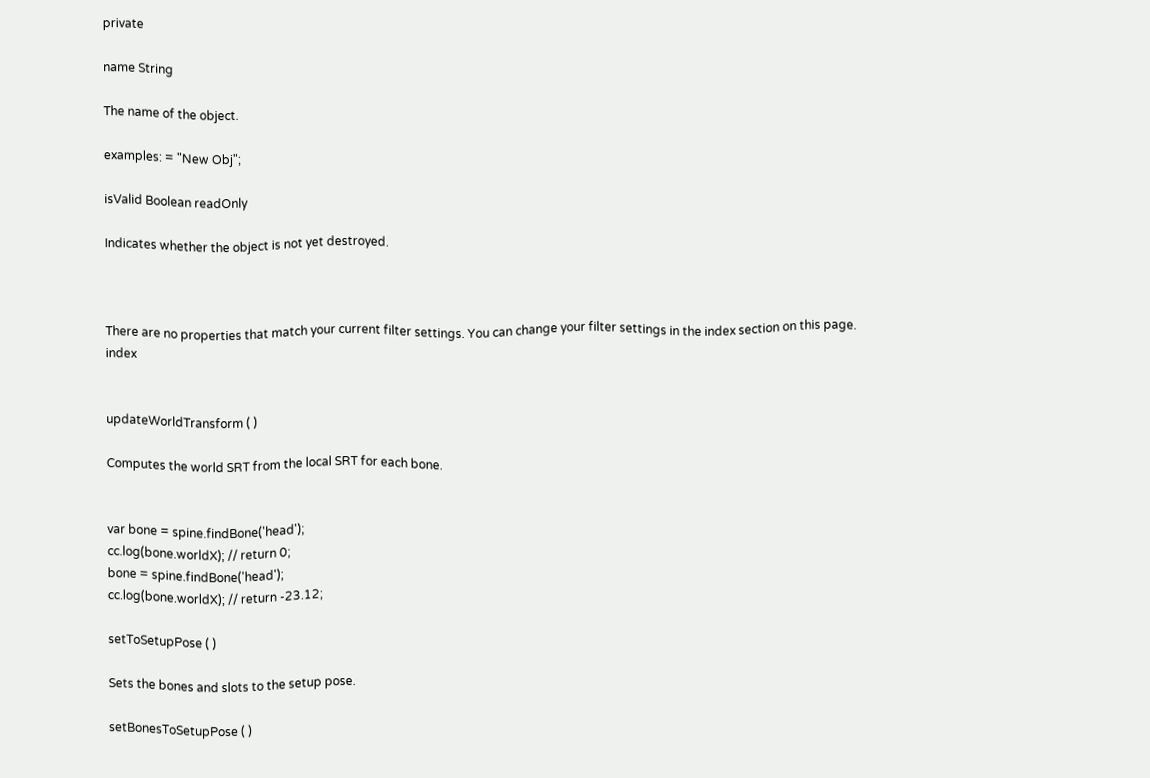private

name String

The name of the object.

examples: = "New Obj";

isValid Boolean readOnly

Indicates whether the object is not yet destroyed.



There are no properties that match your current filter settings. You can change your filter settings in the index section on this page. index


updateWorldTransform ( )

Computes the world SRT from the local SRT for each bone.


var bone = spine.findBone('head');
cc.log(bone.worldX); // return 0;
bone = spine.findBone('head');
cc.log(bone.worldX); // return -23.12;

setToSetupPose ( )

Sets the bones and slots to the setup pose.

setBonesToSetupPose ( )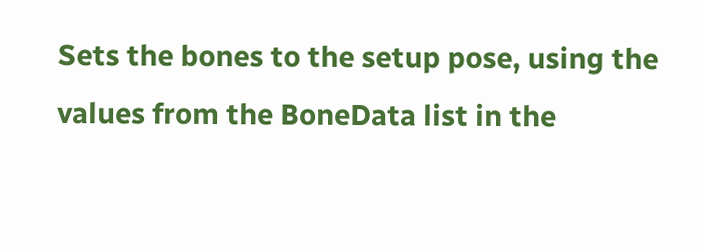Sets the bones to the setup pose, using the values from the BoneData list in the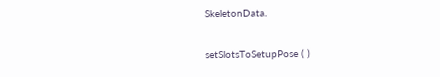SkeletonData.

setSlotsToSetupPose ( )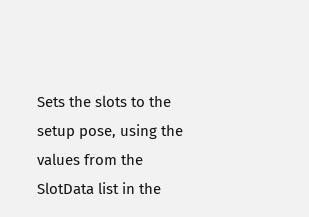Sets the slots to the setup pose, using the values from the SlotData list in the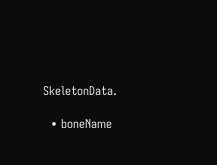SkeletonData.

  • boneName